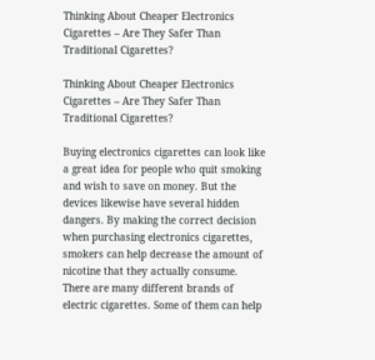Thinking About Cheaper Electronics Cigarettes – Are They Safer Than Traditional Cigarettes?

Thinking About Cheaper Electronics Cigarettes – Are They Safer Than Traditional Cigarettes?

Buying electronics cigarettes can look like a great idea for people who quit smoking and wish to save on money. But the devices likewise have several hidden dangers. By making the correct decision when purchasing electronics cigarettes, smokers can help decrease the amount of nicotine that they actually consume. There are many different brands of electric cigarettes. Some of them can help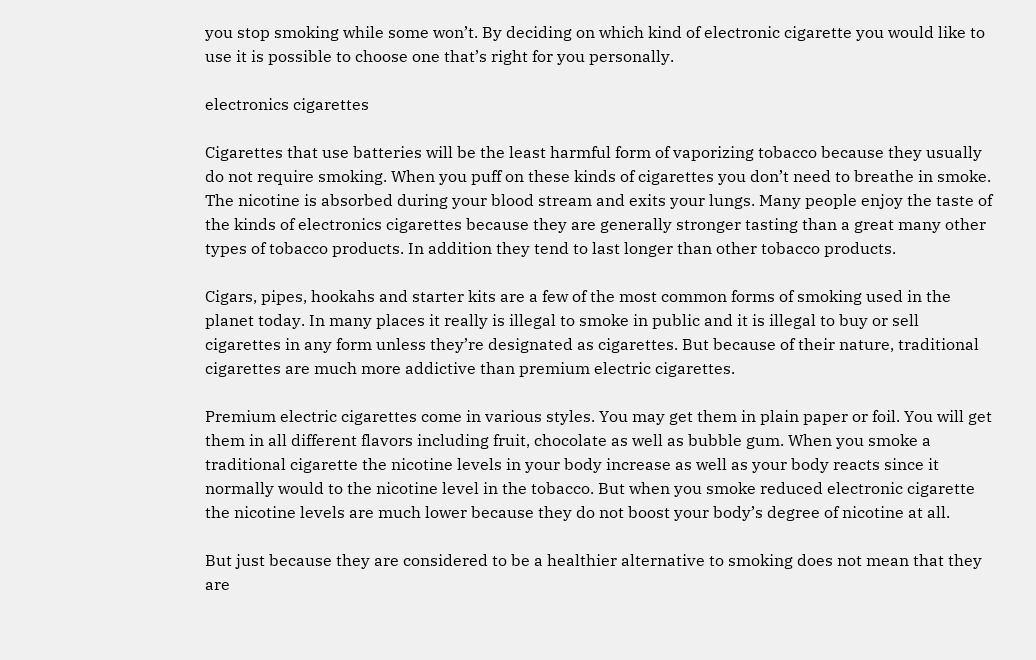you stop smoking while some won’t. By deciding on which kind of electronic cigarette you would like to use it is possible to choose one that’s right for you personally.

electronics cigarettes

Cigarettes that use batteries will be the least harmful form of vaporizing tobacco because they usually do not require smoking. When you puff on these kinds of cigarettes you don’t need to breathe in smoke. The nicotine is absorbed during your blood stream and exits your lungs. Many people enjoy the taste of the kinds of electronics cigarettes because they are generally stronger tasting than a great many other types of tobacco products. In addition they tend to last longer than other tobacco products.

Cigars, pipes, hookahs and starter kits are a few of the most common forms of smoking used in the planet today. In many places it really is illegal to smoke in public and it is illegal to buy or sell cigarettes in any form unless they’re designated as cigarettes. But because of their nature, traditional cigarettes are much more addictive than premium electric cigarettes.

Premium electric cigarettes come in various styles. You may get them in plain paper or foil. You will get them in all different flavors including fruit, chocolate as well as bubble gum. When you smoke a traditional cigarette the nicotine levels in your body increase as well as your body reacts since it normally would to the nicotine level in the tobacco. But when you smoke reduced electronic cigarette the nicotine levels are much lower because they do not boost your body’s degree of nicotine at all.

But just because they are considered to be a healthier alternative to smoking does not mean that they are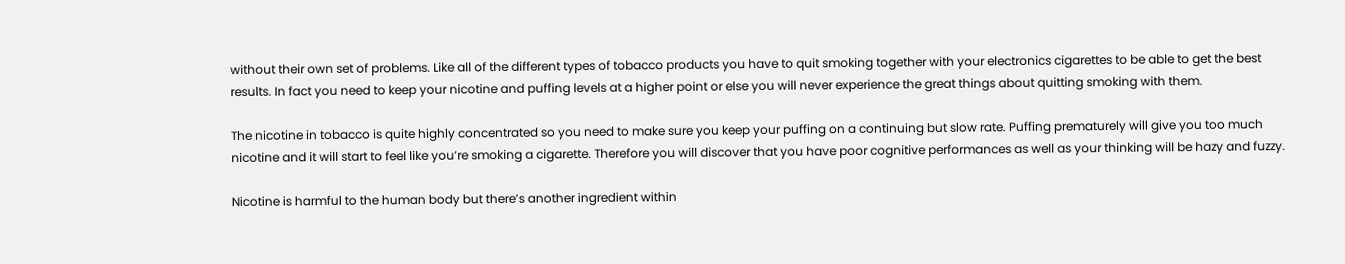without their own set of problems. Like all of the different types of tobacco products you have to quit smoking together with your electronics cigarettes to be able to get the best results. In fact you need to keep your nicotine and puffing levels at a higher point or else you will never experience the great things about quitting smoking with them.

The nicotine in tobacco is quite highly concentrated so you need to make sure you keep your puffing on a continuing but slow rate. Puffing prematurely will give you too much nicotine and it will start to feel like you’re smoking a cigarette. Therefore you will discover that you have poor cognitive performances as well as your thinking will be hazy and fuzzy.

Nicotine is harmful to the human body but there’s another ingredient within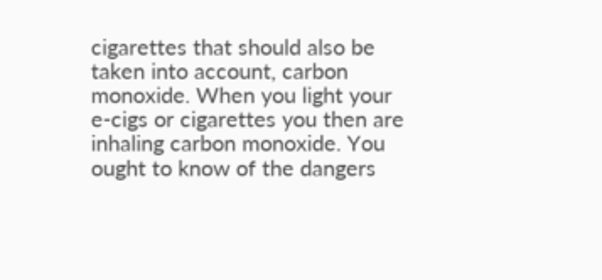cigarettes that should also be taken into account, carbon monoxide. When you light your e-cigs or cigarettes you then are inhaling carbon monoxide. You ought to know of the dangers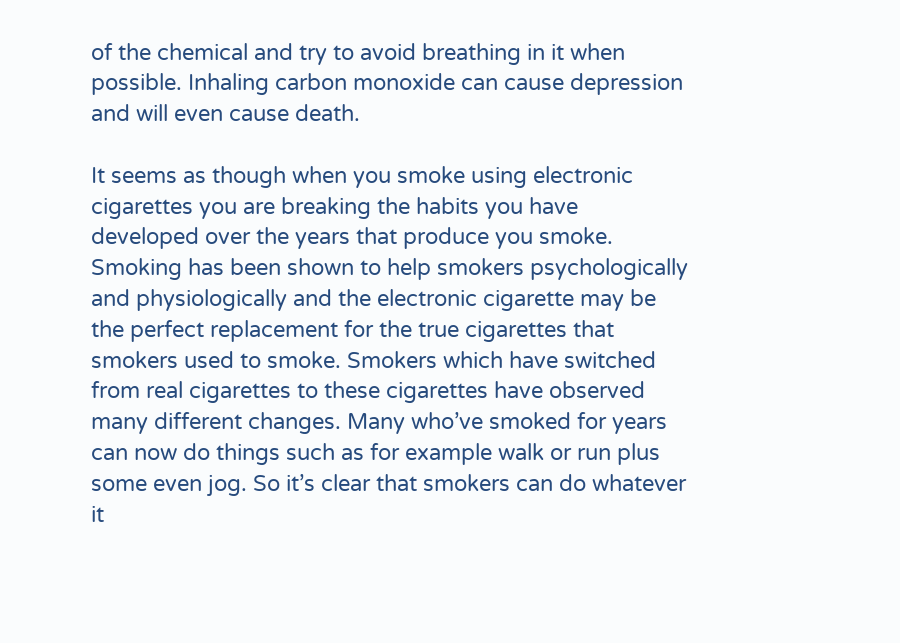of the chemical and try to avoid breathing in it when possible. Inhaling carbon monoxide can cause depression and will even cause death.

It seems as though when you smoke using electronic cigarettes you are breaking the habits you have developed over the years that produce you smoke. Smoking has been shown to help smokers psychologically and physiologically and the electronic cigarette may be the perfect replacement for the true cigarettes that smokers used to smoke. Smokers which have switched from real cigarettes to these cigarettes have observed many different changes. Many who’ve smoked for years can now do things such as for example walk or run plus some even jog. So it’s clear that smokers can do whatever it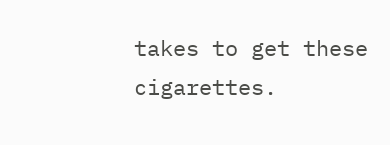takes to get these cigarettes.